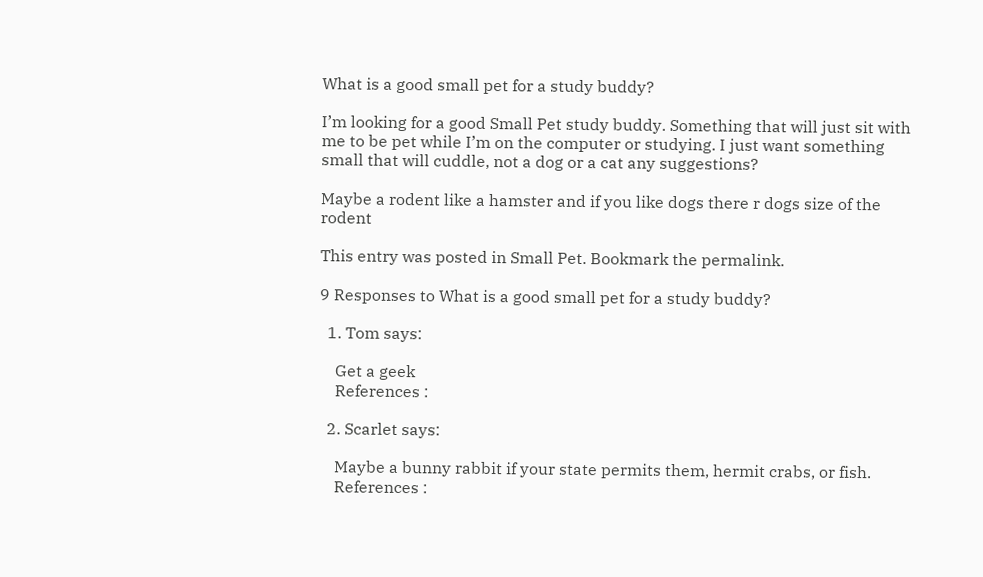What is a good small pet for a study buddy?

I’m looking for a good Small Pet study buddy. Something that will just sit with me to be pet while I’m on the computer or studying. I just want something small that will cuddle, not a dog or a cat any suggestions?

Maybe a rodent like a hamster and if you like dogs there r dogs size of the rodent

This entry was posted in Small Pet. Bookmark the permalink.

9 Responses to What is a good small pet for a study buddy?

  1. Tom says:

    Get a geek
    References :

  2. Scarlet says:

    Maybe a bunny rabbit if your state permits them, hermit crabs, or fish.
    References :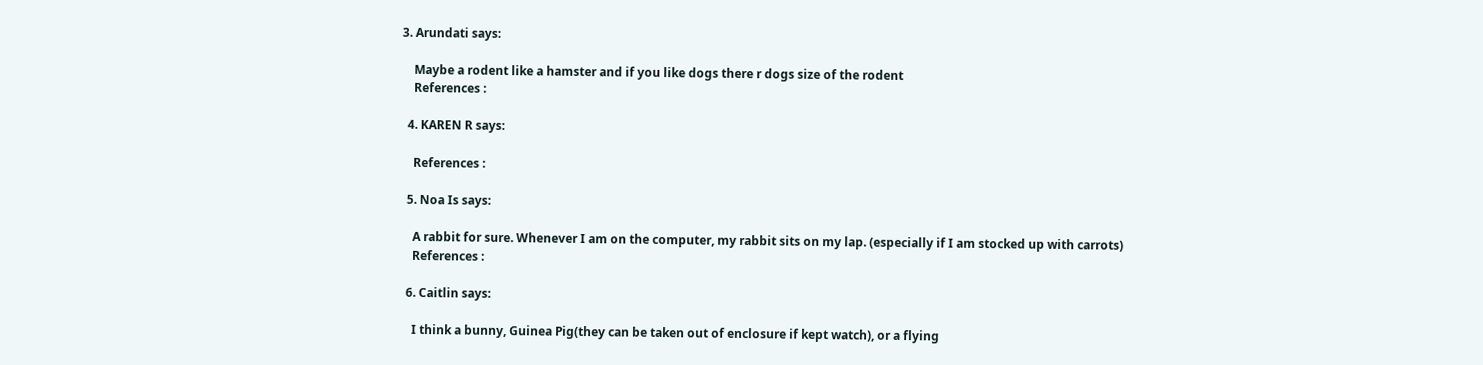3. Arundati says:

    Maybe a rodent like a hamster and if you like dogs there r dogs size of the rodent
    References :

  4. KAREN R says:

    References :

  5. Noa Is says:

    A rabbit for sure. Whenever I am on the computer, my rabbit sits on my lap. (especially if I am stocked up with carrots)
    References :

  6. Caitlin says:

    I think a bunny, Guinea Pig(they can be taken out of enclosure if kept watch), or a flying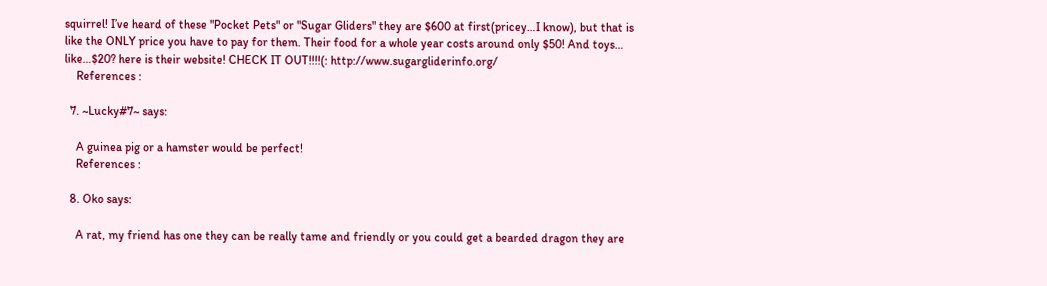squirrel! I’ve heard of these "Pocket Pets" or "Sugar Gliders" they are $600 at first(pricey…I know), but that is like the ONLY price you have to pay for them. Their food for a whole year costs around only $50! And toys… like…$20? here is their website! CHECK IT OUT!!!!(: http://www.sugargliderinfo.org/
    References :

  7. ~Lucky#7~ says:

    A guinea pig or a hamster would be perfect!
    References :

  8. Oko says:

    A rat, my friend has one they can be really tame and friendly or you could get a bearded dragon they are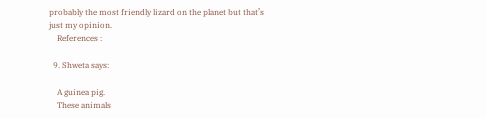probably the most friendly lizard on the planet but that’s just my opinion.
    References :

  9. Shweta says:

    A guinea pig.
    These animals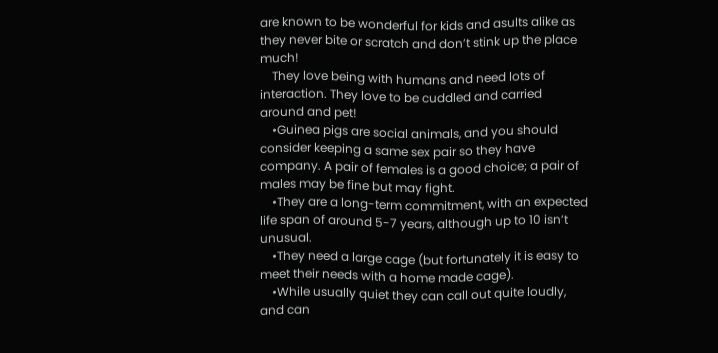are known to be wonderful for kids and asults alike as they never bite or scratch and don’t stink up the place much!
    They love being with humans and need lots of interaction. They love to be cuddled and carried around and pet!
    •Guinea pigs are social animals, and you should consider keeping a same sex pair so they have company. A pair of females is a good choice; a pair of males may be fine but may fight.
    •They are a long-term commitment, with an expected life span of around 5-7 years, although up to 10 isn’t unusual.
    •They need a large cage (but fortunately it is easy to meet their needs with a home made cage).
    •While usually quiet they can call out quite loudly, and can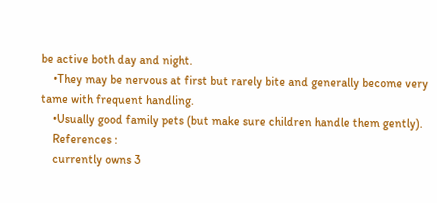be active both day and night.
    •They may be nervous at first but rarely bite and generally become very tame with frequent handling.
    •Usually good family pets (but make sure children handle them gently).
    References :
    currently owns 3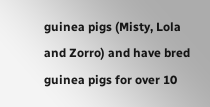guinea pigs (Misty, Lola and Zorro) and have bred guinea pigs for over 10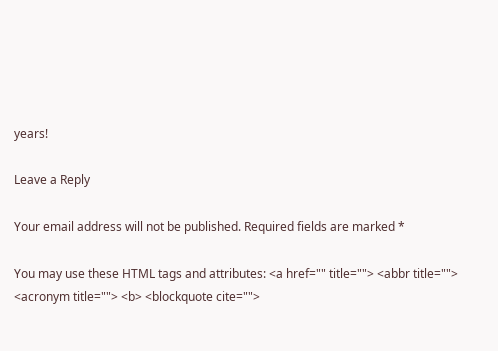years!

Leave a Reply

Your email address will not be published. Required fields are marked *

You may use these HTML tags and attributes: <a href="" title=""> <abbr title=""> <acronym title=""> <b> <blockquote cite="">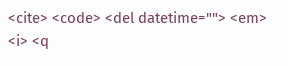<cite> <code> <del datetime=""> <em> <i> <q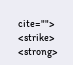cite=""> <strike> <strong>